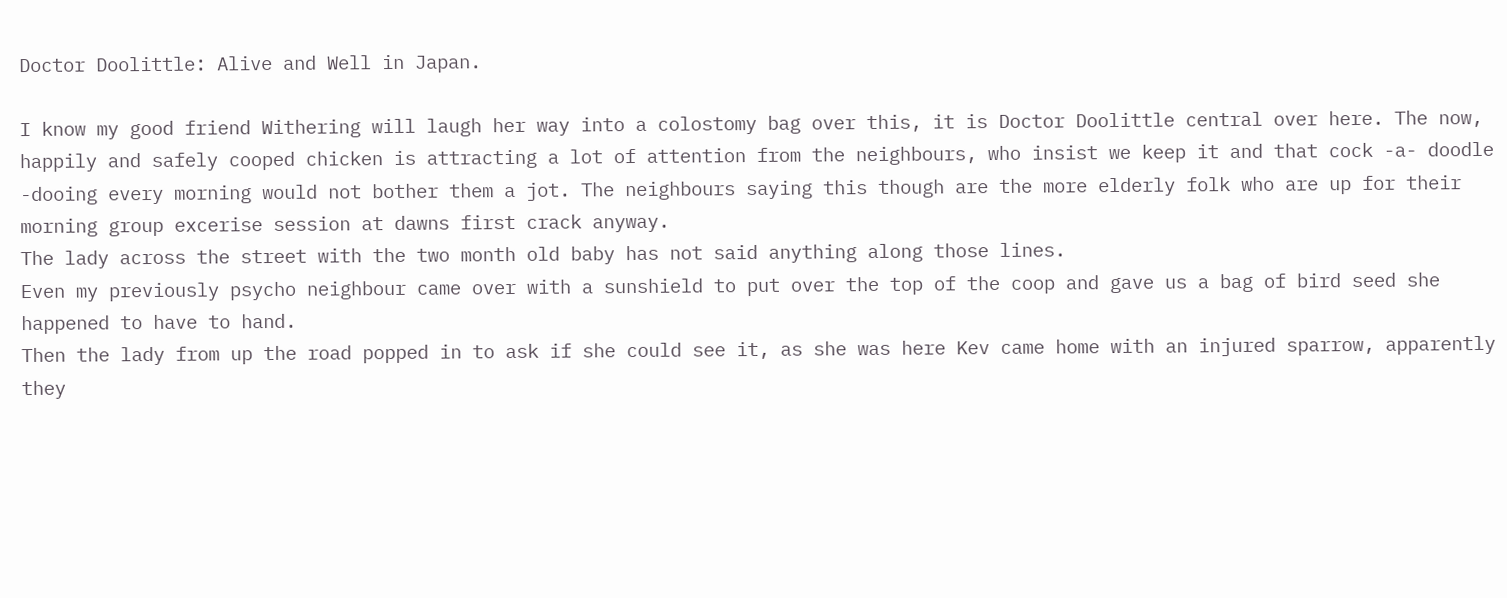Doctor Doolittle: Alive and Well in Japan.

I know my good friend Withering will laugh her way into a colostomy bag over this, it is Doctor Doolittle central over here. The now, happily and safely cooped chicken is attracting a lot of attention from the neighbours, who insist we keep it and that cock -a- doodle -dooing every morning would not bother them a jot. The neighbours saying this though are the more elderly folk who are up for their morning group excerise session at dawns first crack anyway.
The lady across the street with the two month old baby has not said anything along those lines.
Even my previously psycho neighbour came over with a sunshield to put over the top of the coop and gave us a bag of bird seed she happened to have to hand.
Then the lady from up the road popped in to ask if she could see it, as she was here Kev came home with an injured sparrow, apparently they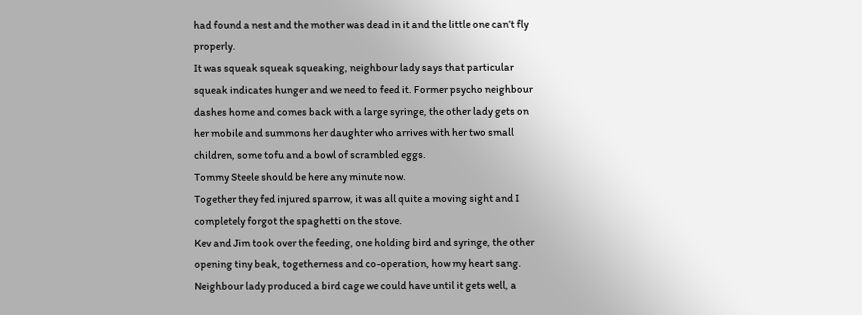had found a nest and the mother was dead in it and the little one can’t fly properly.
It was squeak squeak squeaking, neighbour lady says that particular squeak indicates hunger and we need to feed it. Former psycho neighbour dashes home and comes back with a large syringe, the other lady gets on her mobile and summons her daughter who arrives with her two small children, some tofu and a bowl of scrambled eggs.
Tommy Steele should be here any minute now.
Together they fed injured sparrow, it was all quite a moving sight and I completely forgot the spaghetti on the stove.
Kev and Jim took over the feeding, one holding bird and syringe, the other opening tiny beak, togetherness and co-operation, how my heart sang.
Neighbour lady produced a bird cage we could have until it gets well, a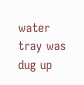water tray was dug up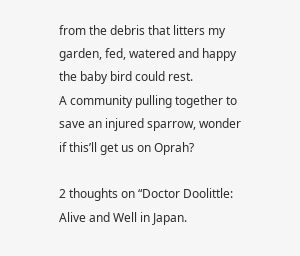from the debris that litters my garden, fed, watered and happy the baby bird could rest.
A community pulling together to save an injured sparrow, wonder if this’ll get us on Oprah?

2 thoughts on “Doctor Doolittle: Alive and Well in Japan.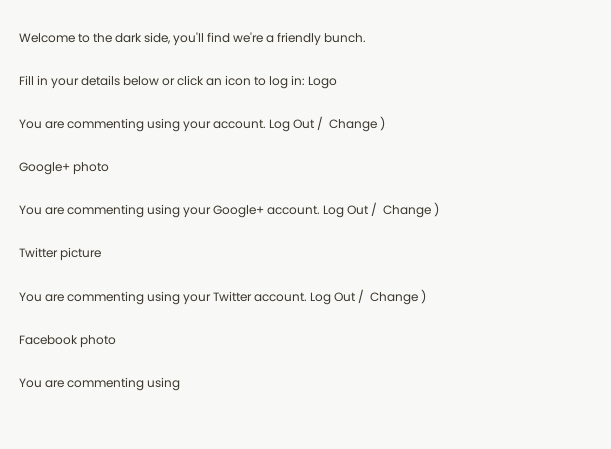Welcome to the dark side, you'll find we're a friendly bunch.

Fill in your details below or click an icon to log in: Logo

You are commenting using your account. Log Out /  Change )

Google+ photo

You are commenting using your Google+ account. Log Out /  Change )

Twitter picture

You are commenting using your Twitter account. Log Out /  Change )

Facebook photo

You are commenting using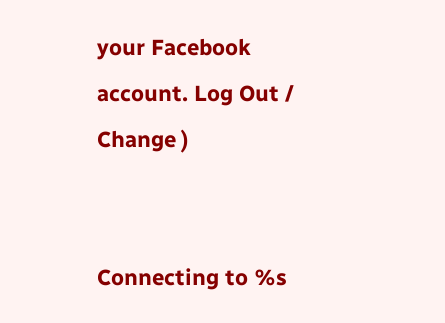your Facebook account. Log Out /  Change )


Connecting to %s